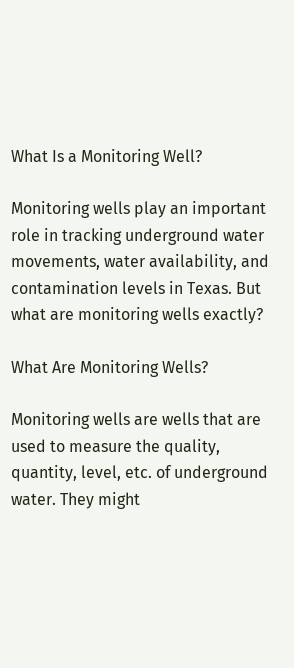What Is a Monitoring Well?

Monitoring wells play an important role in tracking underground water movements, water availability, and contamination levels in Texas. But what are monitoring wells exactly?

What Are Monitoring Wells?

Monitoring wells are wells that are used to measure the quality, quantity, level, etc. of underground water. They might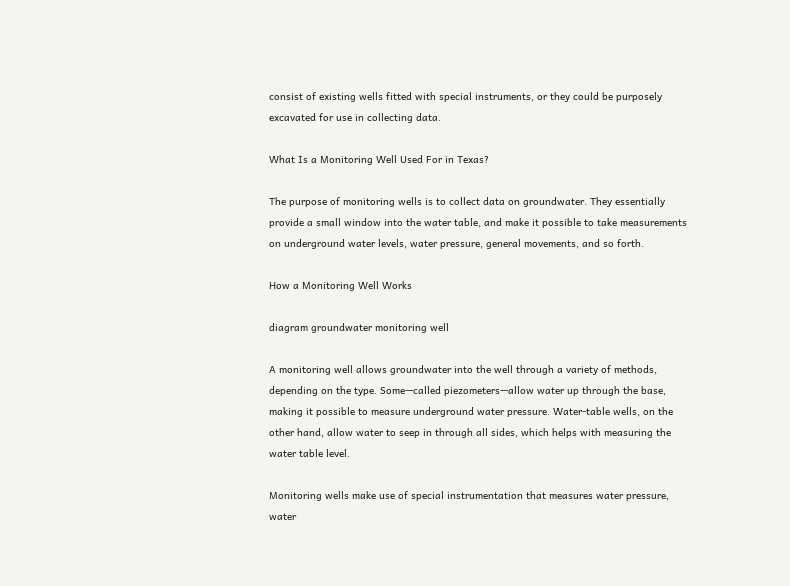consist of existing wells fitted with special instruments, or they could be purposely excavated for use in collecting data.

What Is a Monitoring Well Used For in Texas?

The purpose of monitoring wells is to collect data on groundwater. They essentially provide a small window into the water table, and make it possible to take measurements on underground water levels, water pressure, general movements, and so forth.

How a Monitoring Well Works

diagram groundwater monitoring well

A monitoring well allows groundwater into the well through a variety of methods, depending on the type. Some—called piezometers—allow water up through the base, making it possible to measure underground water pressure. Water-table wells, on the other hand, allow water to seep in through all sides, which helps with measuring the water table level.

Monitoring wells make use of special instrumentation that measures water pressure, water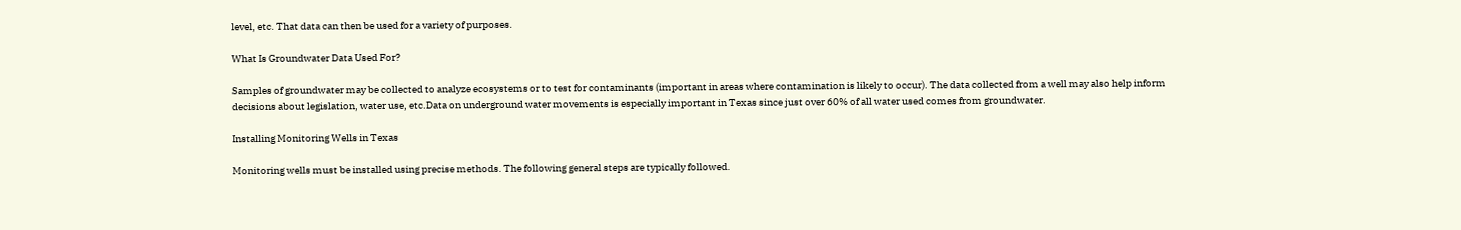level, etc. That data can then be used for a variety of purposes.

What Is Groundwater Data Used For?

Samples of groundwater may be collected to analyze ecosystems or to test for contaminants (important in areas where contamination is likely to occur). The data collected from a well may also help inform decisions about legislation, water use, etc.Data on underground water movements is especially important in Texas since just over 60% of all water used comes from groundwater.

Installing Monitoring Wells in Texas

Monitoring wells must be installed using precise methods. The following general steps are typically followed.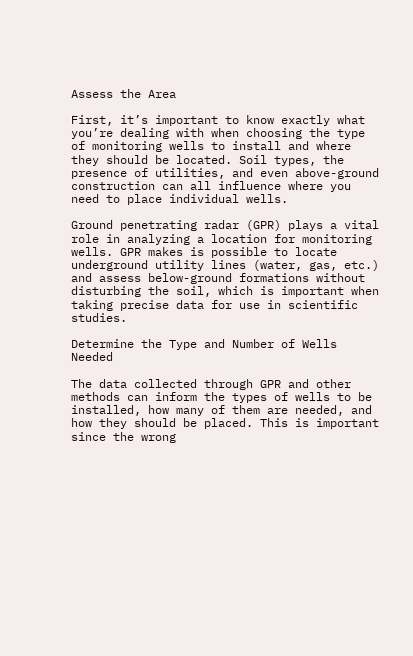Assess the Area

First, it’s important to know exactly what you’re dealing with when choosing the type of monitoring wells to install and where they should be located. Soil types, the presence of utilities, and even above-ground construction can all influence where you need to place individual wells.

Ground penetrating radar (GPR) plays a vital role in analyzing a location for monitoring wells. GPR makes is possible to locate underground utility lines (water, gas, etc.) and assess below-ground formations without disturbing the soil, which is important when taking precise data for use in scientific studies.

Determine the Type and Number of Wells Needed

The data collected through GPR and other methods can inform the types of wells to be installed, how many of them are needed, and how they should be placed. This is important since the wrong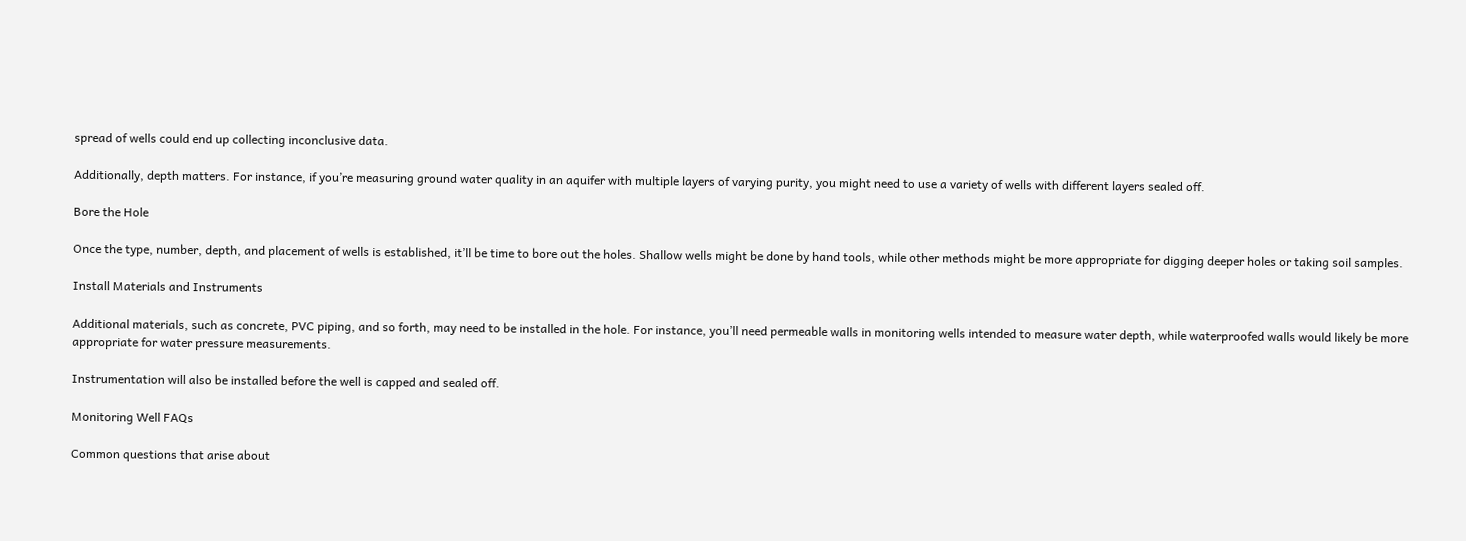spread of wells could end up collecting inconclusive data.

Additionally, depth matters. For instance, if you’re measuring ground water quality in an aquifer with multiple layers of varying purity, you might need to use a variety of wells with different layers sealed off.

Bore the Hole

Once the type, number, depth, and placement of wells is established, it’ll be time to bore out the holes. Shallow wells might be done by hand tools, while other methods might be more appropriate for digging deeper holes or taking soil samples.

Install Materials and Instruments

Additional materials, such as concrete, PVC piping, and so forth, may need to be installed in the hole. For instance, you’ll need permeable walls in monitoring wells intended to measure water depth, while waterproofed walls would likely be more appropriate for water pressure measurements.

Instrumentation will also be installed before the well is capped and sealed off.

Monitoring Well FAQs

Common questions that arise about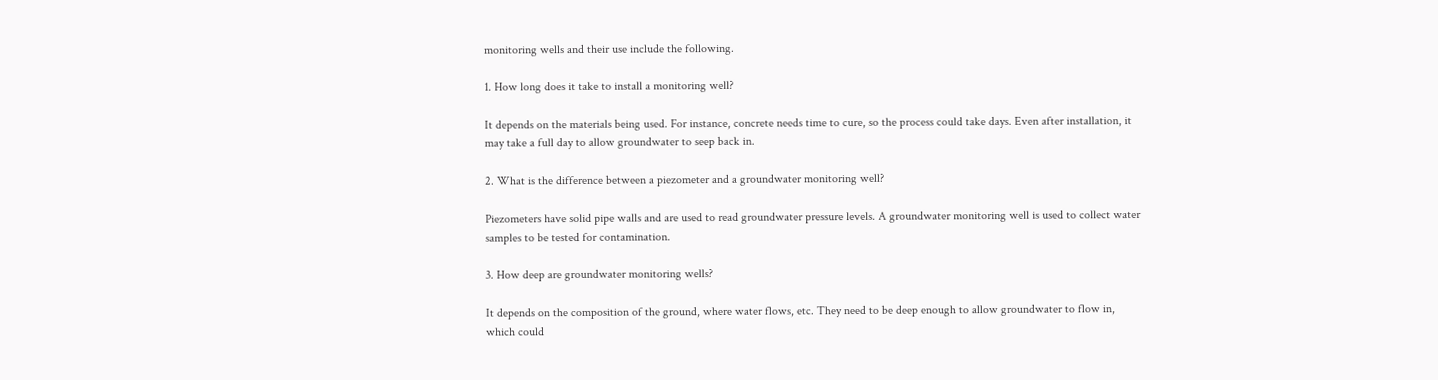monitoring wells and their use include the following.

1. How long does it take to install a monitoring well?

It depends on the materials being used. For instance, concrete needs time to cure, so the process could take days. Even after installation, it may take a full day to allow groundwater to seep back in.

2. What is the difference between a piezometer and a groundwater monitoring well?

Piezometers have solid pipe walls and are used to read groundwater pressure levels. A groundwater monitoring well is used to collect water samples to be tested for contamination.

3. How deep are groundwater monitoring wells?

It depends on the composition of the ground, where water flows, etc. They need to be deep enough to allow groundwater to flow in, which could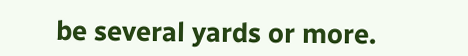be several yards or more.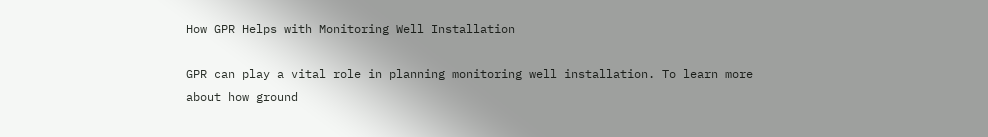How GPR Helps with Monitoring Well Installation

GPR can play a vital role in planning monitoring well installation. To learn more about how ground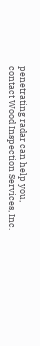penetrating radar can help you, contact Wood Inspection Services, Inc.